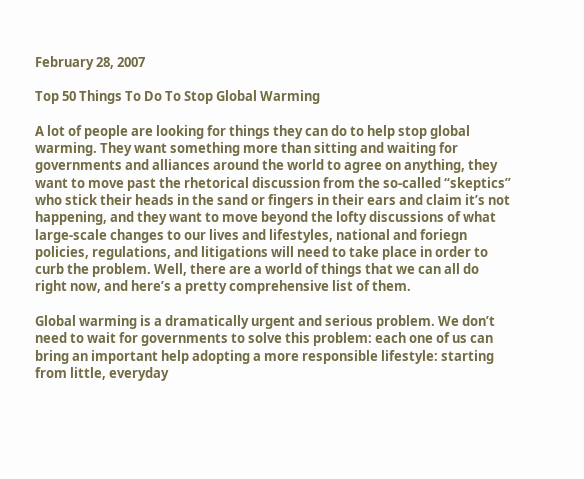February 28, 2007

Top 50 Things To Do To Stop Global Warming

A lot of people are looking for things they can do to help stop global warming. They want something more than sitting and waiting for governments and alliances around the world to agree on anything, they want to move past the rhetorical discussion from the so-called “skeptics” who stick their heads in the sand or fingers in their ears and claim it’s not happening, and they want to move beyond the lofty discussions of what large-scale changes to our lives and lifestyles, national and foriegn policies, regulations, and litigations will need to take place in order to curb the problem. Well, there are a world of things that we can all do right now, and here’s a pretty comprehensive list of them.

Global warming is a dramatically urgent and serious problem. We don’t need to wait for governments to solve this problem: each one of us can bring an important help adopting a more responsible lifestyle: starting from little, everyday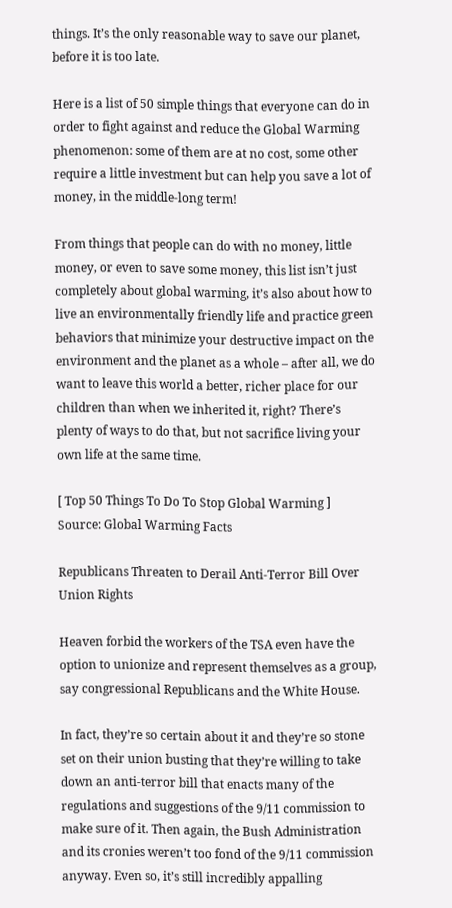things. It’s the only reasonable way to save our planet, before it is too late.

Here is a list of 50 simple things that everyone can do in order to fight against and reduce the Global Warming phenomenon: some of them are at no cost, some other require a little investment but can help you save a lot of money, in the middle-long term!

From things that people can do with no money, little money, or even to save some money, this list isn’t just completely about global warming, it’s also about how to live an environmentally friendly life and practice green behaviors that minimize your destructive impact on the environment and the planet as a whole – after all, we do want to leave this world a better, richer place for our children than when we inherited it, right? There’s plenty of ways to do that, but not sacrifice living your own life at the same time.

[ Top 50 Things To Do To Stop Global Warming ]
Source: Global Warming Facts

Republicans Threaten to Derail Anti-Terror Bill Over Union Rights

Heaven forbid the workers of the TSA even have the option to unionize and represent themselves as a group, say congressional Republicans and the White House.

In fact, they’re so certain about it and they’re so stone set on their union busting that they’re willing to take down an anti-terror bill that enacts many of the regulations and suggestions of the 9/11 commission to make sure of it. Then again, the Bush Administration and its cronies weren’t too fond of the 9/11 commission anyway. Even so, it’s still incredibly appalling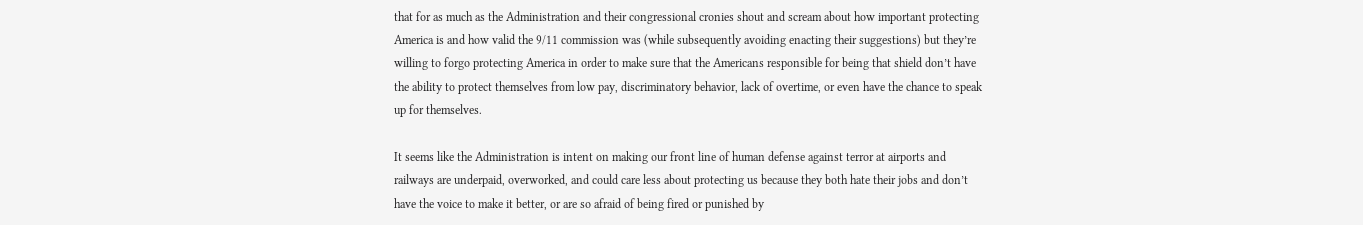that for as much as the Administration and their congressional cronies shout and scream about how important protecting America is and how valid the 9/11 commission was (while subsequently avoiding enacting their suggestions) but they’re willing to forgo protecting America in order to make sure that the Americans responsible for being that shield don’t have the ability to protect themselves from low pay, discriminatory behavior, lack of overtime, or even have the chance to speak up for themselves.

It seems like the Administration is intent on making our front line of human defense against terror at airports and railways are underpaid, overworked, and could care less about protecting us because they both hate their jobs and don’t have the voice to make it better, or are so afraid of being fired or punished by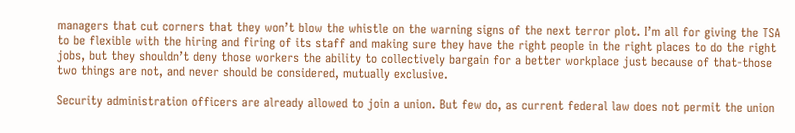managers that cut corners that they won’t blow the whistle on the warning signs of the next terror plot. I’m all for giving the TSA to be flexible with the hiring and firing of its staff and making sure they have the right people in the right places to do the right jobs, but they shouldn’t deny those workers the ability to collectively bargain for a better workplace just because of that-those two things are not, and never should be considered, mutually exclusive.

Security administration officers are already allowed to join a union. But few do, as current federal law does not permit the union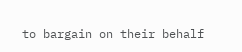to bargain on their behalf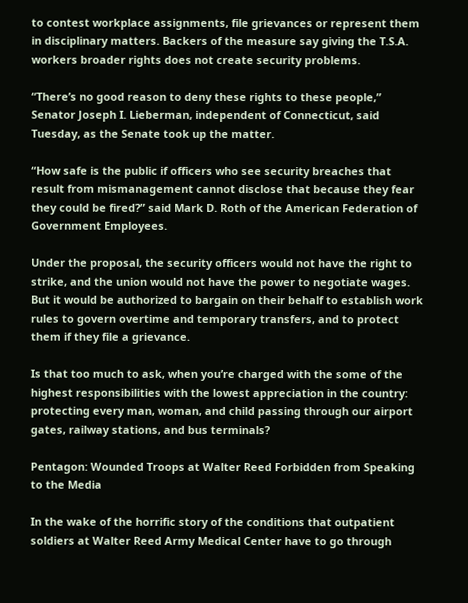to contest workplace assignments, file grievances or represent them in disciplinary matters. Backers of the measure say giving the T.S.A. workers broader rights does not create security problems.

“There’s no good reason to deny these rights to these people,” Senator Joseph I. Lieberman, independent of Connecticut, said Tuesday, as the Senate took up the matter.

“How safe is the public if officers who see security breaches that result from mismanagement cannot disclose that because they fear they could be fired?” said Mark D. Roth of the American Federation of Government Employees.

Under the proposal, the security officers would not have the right to strike, and the union would not have the power to negotiate wages. But it would be authorized to bargain on their behalf to establish work rules to govern overtime and temporary transfers, and to protect them if they file a grievance.

Is that too much to ask, when you’re charged with the some of the highest responsibilities with the lowest appreciation in the country: protecting every man, woman, and child passing through our airport gates, railway stations, and bus terminals?

Pentagon: Wounded Troops at Walter Reed Forbidden from Speaking to the Media

In the wake of the horrific story of the conditions that outpatient soldiers at Walter Reed Army Medical Center have to go through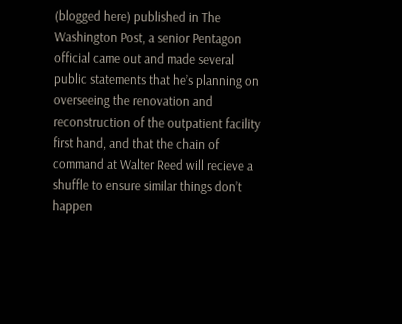(blogged here) published in The Washington Post, a senior Pentagon official came out and made several public statements that he’s planning on overseeing the renovation and reconstruction of the outpatient facility first hand, and that the chain of command at Walter Reed will recieve a shuffle to ensure similar things don’t happen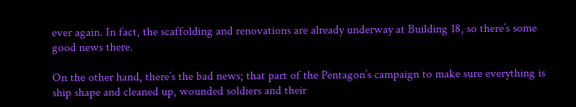ever again. In fact, the scaffolding and renovations are already underway at Building 18, so there’s some good news there.

On the other hand, there’s the bad news; that part of the Pentagon’s campaign to make sure everything is ship shape and cleaned up, wounded soldiers and their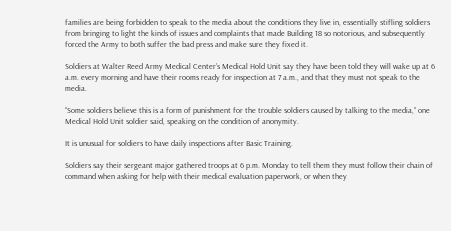families are being forbidden to speak to the media about the conditions they live in, essentially stifling soldiers from bringing to light the kinds of issues and complaints that made Building 18 so notorious, and subsequently forced the Army to both suffer the bad press and make sure they fixed it.

Soldiers at Walter Reed Army Medical Center’s Medical Hold Unit say they have been told they will wake up at 6 a.m. every morning and have their rooms ready for inspection at 7 a.m., and that they must not speak to the media.

“Some soldiers believe this is a form of punishment for the trouble soldiers caused by talking to the media,” one Medical Hold Unit soldier said, speaking on the condition of anonymity.

It is unusual for soldiers to have daily inspections after Basic Training.

Soldiers say their sergeant major gathered troops at 6 p.m. Monday to tell them they must follow their chain of command when asking for help with their medical evaluation paperwork, or when they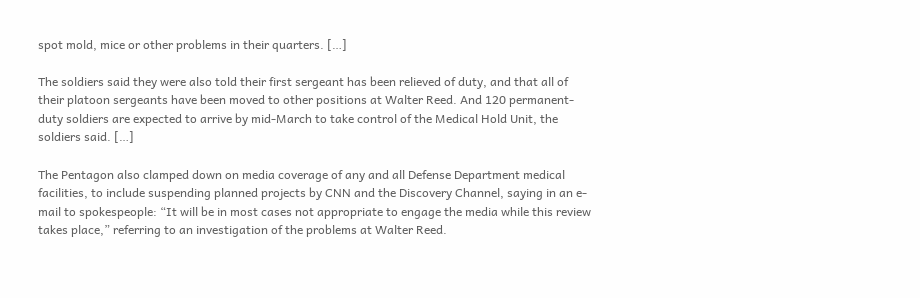spot mold, mice or other problems in their quarters. […]

The soldiers said they were also told their first sergeant has been relieved of duty, and that all of their platoon sergeants have been moved to other positions at Walter Reed. And 120 permanent-duty soldiers are expected to arrive by mid-March to take control of the Medical Hold Unit, the soldiers said. […]

The Pentagon also clamped down on media coverage of any and all Defense Department medical facilities, to include suspending planned projects by CNN and the Discovery Channel, saying in an e-mail to spokespeople: “It will be in most cases not appropriate to engage the media while this review takes place,” referring to an investigation of the problems at Walter Reed.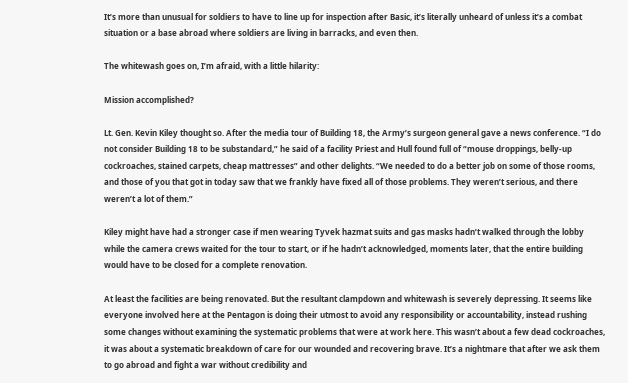It’s more than unusual for soldiers to have to line up for inspection after Basic, it’s literally unheard of unless it’s a combat situation or a base abroad where soldiers are living in barracks, and even then.

The whitewash goes on, I’m afraid, with a little hilarity:

Mission accomplished?

Lt. Gen. Kevin Kiley thought so. After the media tour of Building 18, the Army’s surgeon general gave a news conference. “I do not consider Building 18 to be substandard,” he said of a facility Priest and Hull found full of “mouse droppings, belly-up cockroaches, stained carpets, cheap mattresses” and other delights. “We needed to do a better job on some of those rooms, and those of you that got in today saw that we frankly have fixed all of those problems. They weren’t serious, and there weren’t a lot of them.”

Kiley might have had a stronger case if men wearing Tyvek hazmat suits and gas masks hadn’t walked through the lobby while the camera crews waited for the tour to start, or if he hadn’t acknowledged, moments later, that the entire building would have to be closed for a complete renovation.

At least the facilities are being renovated. But the resultant clampdown and whitewash is severely depressing. It seems like everyone involved here at the Pentagon is doing their utmost to avoid any responsibility or accountability, instead rushing some changes without examining the systematic problems that were at work here. This wasn’t about a few dead cockroaches, it was about a systematic breakdown of care for our wounded and recovering brave. It’s a nightmare that after we ask them to go abroad and fight a war without credibility and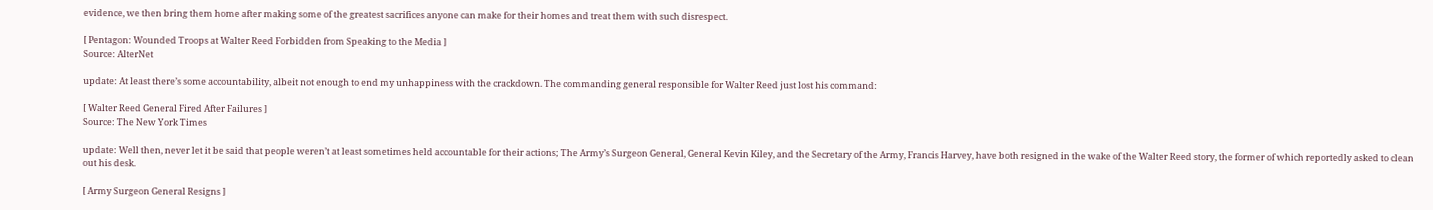evidence, we then bring them home after making some of the greatest sacrifices anyone can make for their homes and treat them with such disrespect.

[ Pentagon: Wounded Troops at Walter Reed Forbidden from Speaking to the Media ]
Source: AlterNet

update: At least there’s some accountability, albeit not enough to end my unhappiness with the crackdown. The commanding general responsible for Walter Reed just lost his command:

[ Walter Reed General Fired After Failures ]
Source: The New York Times

update: Well then, never let it be said that people weren’t at least sometimes held accountable for their actions; The Army’s Surgeon General, General Kevin Kiley, and the Secretary of the Army, Francis Harvey, have both resigned in the wake of the Walter Reed story, the former of which reportedly asked to clean out his desk.

[ Army Surgeon General Resigns ]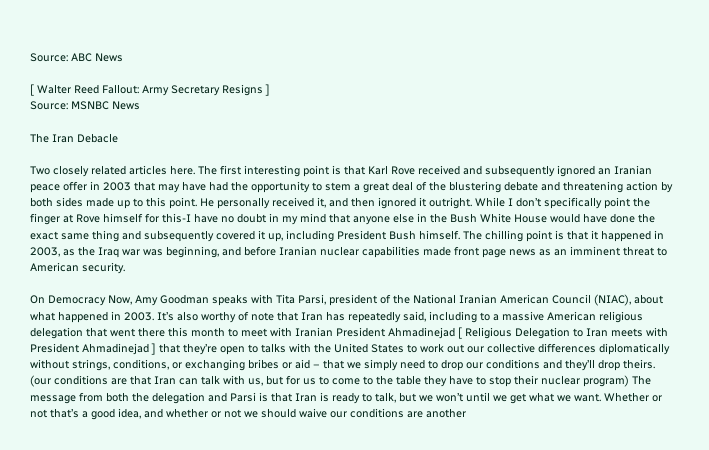Source: ABC News

[ Walter Reed Fallout: Army Secretary Resigns ]
Source: MSNBC News

The Iran Debacle

Two closely related articles here. The first interesting point is that Karl Rove received and subsequently ignored an Iranian peace offer in 2003 that may have had the opportunity to stem a great deal of the blustering debate and threatening action by both sides made up to this point. He personally received it, and then ignored it outright. While I don’t specifically point the finger at Rove himself for this-I have no doubt in my mind that anyone else in the Bush White House would have done the exact same thing and subsequently covered it up, including President Bush himself. The chilling point is that it happened in 2003, as the Iraq war was beginning, and before Iranian nuclear capabilities made front page news as an imminent threat to American security.

On Democracy Now, Amy Goodman speaks with Tita Parsi, president of the National Iranian American Council (NIAC), about what happened in 2003. It’s also worthy of note that Iran has repeatedly said, including to a massive American religious delegation that went there this month to meet with Iranian President Ahmadinejad [ Religious Delegation to Iran meets with President Ahmadinejad ] that they’re open to talks with the United States to work out our collective differences diplomatically without strings, conditions, or exchanging bribes or aid – that we simply need to drop our conditions and they’ll drop theirs. (our conditions are that Iran can talk with us, but for us to come to the table they have to stop their nuclear program) The message from both the delegation and Parsi is that Iran is ready to talk, but we won’t until we get what we want. Whether or not that’s a good idea, and whether or not we should waive our conditions are another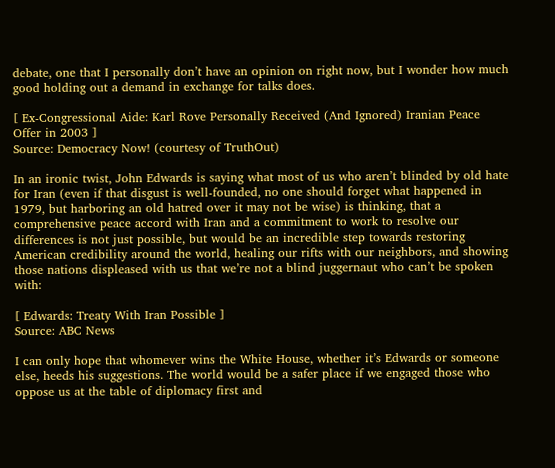debate, one that I personally don’t have an opinion on right now, but I wonder how much good holding out a demand in exchange for talks does.

[ Ex-Congressional Aide: Karl Rove Personally Received (And Ignored) Iranian Peace Offer in 2003 ]
Source: Democracy Now! (courtesy of TruthOut)

In an ironic twist, John Edwards is saying what most of us who aren’t blinded by old hate for Iran (even if that disgust is well-founded, no one should forget what happened in 1979, but harboring an old hatred over it may not be wise) is thinking, that a comprehensive peace accord with Iran and a commitment to work to resolve our differences is not just possible, but would be an incredible step towards restoring American credibility around the world, healing our rifts with our neighbors, and showing those nations displeased with us that we’re not a blind juggernaut who can’t be spoken with:

[ Edwards: Treaty With Iran Possible ]
Source: ABC News

I can only hope that whomever wins the White House, whether it’s Edwards or someone else, heeds his suggestions. The world would be a safer place if we engaged those who oppose us at the table of diplomacy first and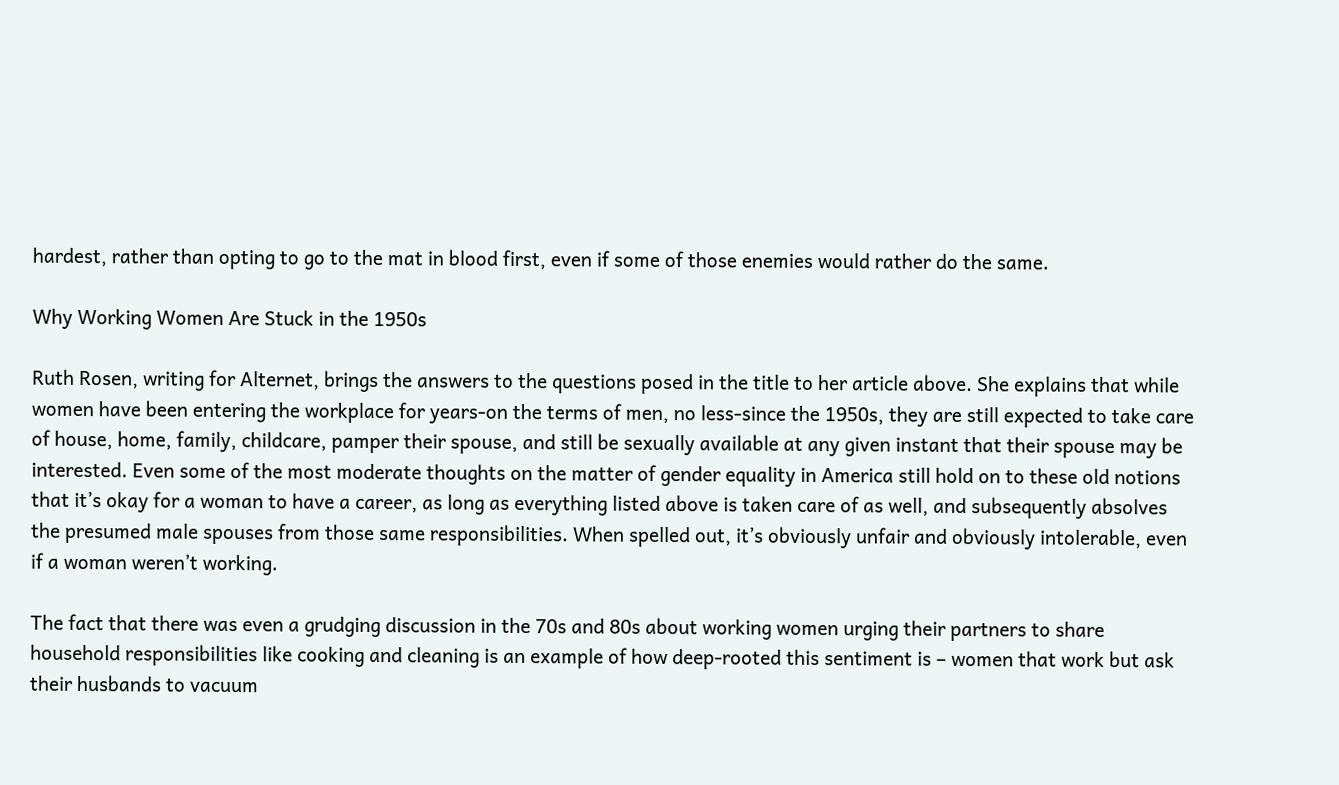hardest, rather than opting to go to the mat in blood first, even if some of those enemies would rather do the same.

Why Working Women Are Stuck in the 1950s

Ruth Rosen, writing for Alternet, brings the answers to the questions posed in the title to her article above. She explains that while women have been entering the workplace for years-on the terms of men, no less-since the 1950s, they are still expected to take care of house, home, family, childcare, pamper their spouse, and still be sexually available at any given instant that their spouse may be interested. Even some of the most moderate thoughts on the matter of gender equality in America still hold on to these old notions that it’s okay for a woman to have a career, as long as everything listed above is taken care of as well, and subsequently absolves the presumed male spouses from those same responsibilities. When spelled out, it’s obviously unfair and obviously intolerable, even if a woman weren’t working.

The fact that there was even a grudging discussion in the 70s and 80s about working women urging their partners to share household responsibilities like cooking and cleaning is an example of how deep-rooted this sentiment is – women that work but ask their husbands to vacuum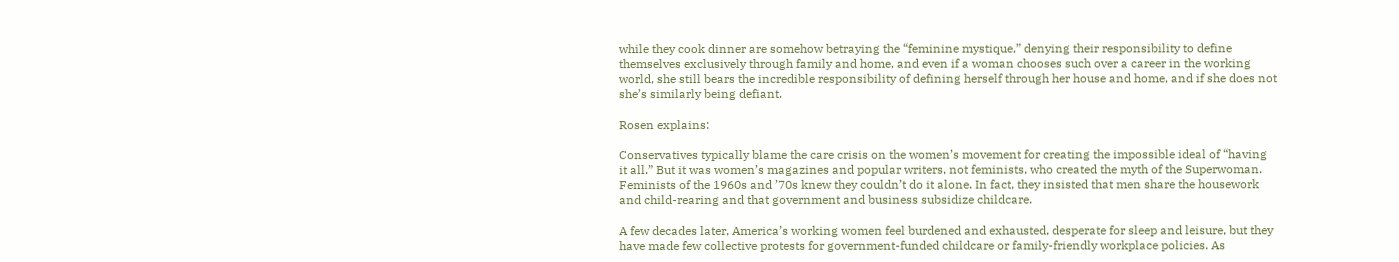while they cook dinner are somehow betraying the “feminine mystique,” denying their responsibility to define themselves exclusively through family and home, and even if a woman chooses such over a career in the working world, she still bears the incredible responsibility of defining herself through her house and home, and if she does not she’s similarly being defiant.

Rosen explains:

Conservatives typically blame the care crisis on the women’s movement for creating the impossible ideal of “having it all.” But it was women’s magazines and popular writers, not feminists, who created the myth of the Superwoman. Feminists of the 1960s and ’70s knew they couldn’t do it alone. In fact, they insisted that men share the housework and child-rearing and that government and business subsidize childcare.

A few decades later, America’s working women feel burdened and exhausted, desperate for sleep and leisure, but they have made few collective protests for government-funded childcare or family-friendly workplace policies. As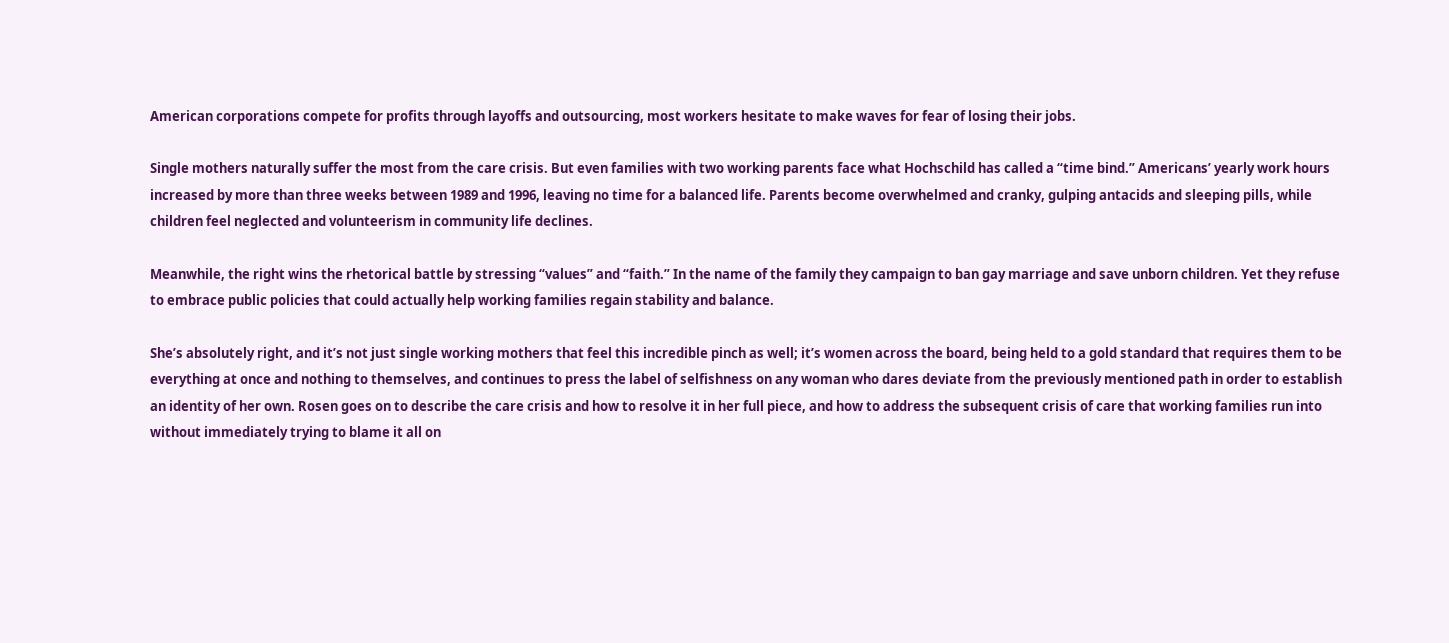American corporations compete for profits through layoffs and outsourcing, most workers hesitate to make waves for fear of losing their jobs.

Single mothers naturally suffer the most from the care crisis. But even families with two working parents face what Hochschild has called a “time bind.” Americans’ yearly work hours increased by more than three weeks between 1989 and 1996, leaving no time for a balanced life. Parents become overwhelmed and cranky, gulping antacids and sleeping pills, while children feel neglected and volunteerism in community life declines.

Meanwhile, the right wins the rhetorical battle by stressing “values” and “faith.” In the name of the family they campaign to ban gay marriage and save unborn children. Yet they refuse to embrace public policies that could actually help working families regain stability and balance.

She’s absolutely right, and it’s not just single working mothers that feel this incredible pinch as well; it’s women across the board, being held to a gold standard that requires them to be everything at once and nothing to themselves, and continues to press the label of selfishness on any woman who dares deviate from the previously mentioned path in order to establish an identity of her own. Rosen goes on to describe the care crisis and how to resolve it in her full piece, and how to address the subsequent crisis of care that working families run into without immediately trying to blame it all on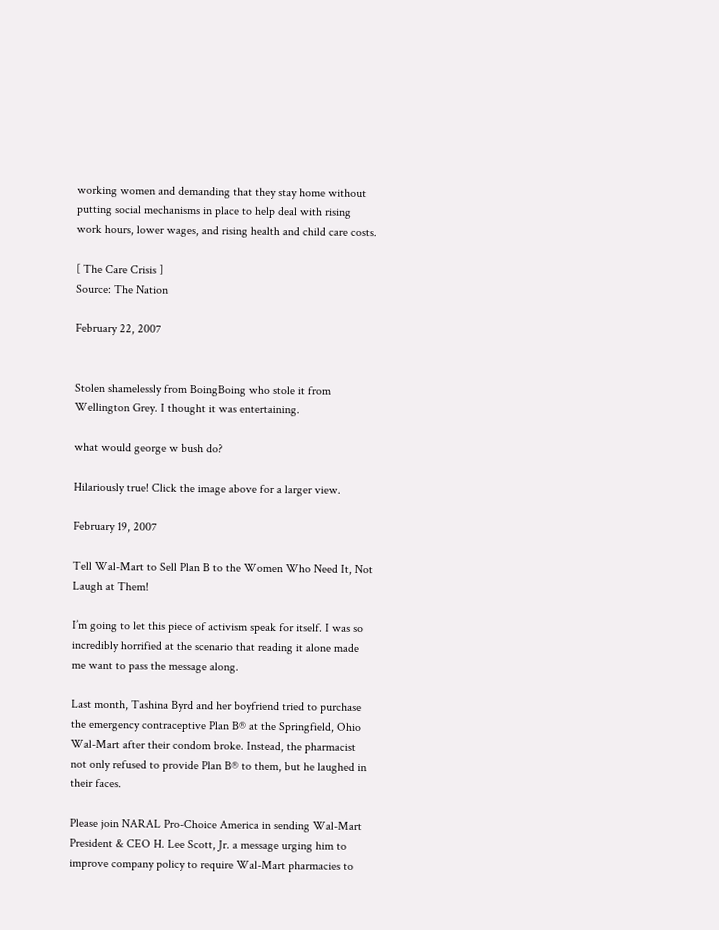working women and demanding that they stay home without putting social mechanisms in place to help deal with rising work hours, lower wages, and rising health and child care costs.

[ The Care Crisis ]
Source: The Nation

February 22, 2007


Stolen shamelessly from BoingBoing who stole it from Wellington Grey. I thought it was entertaining.

what would george w bush do?

Hilariously true! Click the image above for a larger view.

February 19, 2007

Tell Wal-Mart to Sell Plan B to the Women Who Need It, Not Laugh at Them!

I’m going to let this piece of activism speak for itself. I was so incredibly horrified at the scenario that reading it alone made me want to pass the message along.

Last month, Tashina Byrd and her boyfriend tried to purchase the emergency contraceptive Plan B® at the Springfield, Ohio Wal-Mart after their condom broke. Instead, the pharmacist not only refused to provide Plan B® to them, but he laughed in their faces.

Please join NARAL Pro-Choice America in sending Wal-Mart President & CEO H. Lee Scott, Jr. a message urging him to improve company policy to require Wal-Mart pharmacies to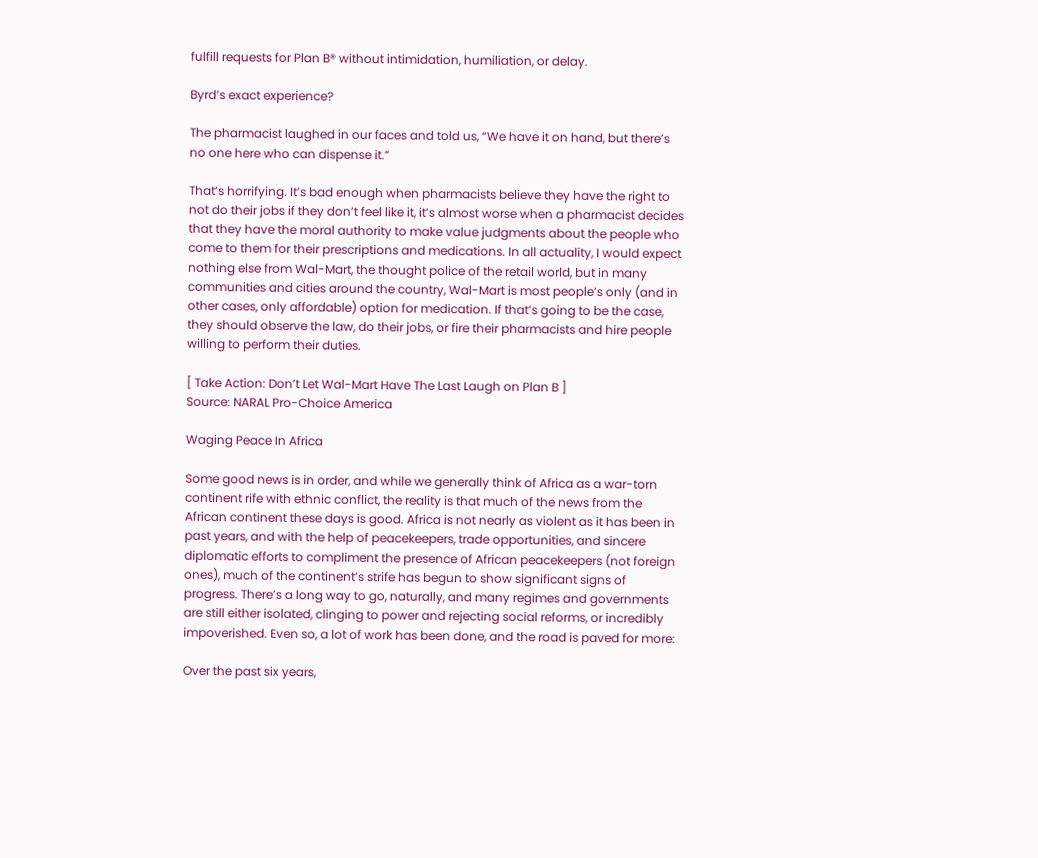fulfill requests for Plan B® without intimidation, humiliation, or delay.

Byrd’s exact experience?

The pharmacist laughed in our faces and told us, “We have it on hand, but there’s no one here who can dispense it.”

That’s horrifying. It’s bad enough when pharmacists believe they have the right to not do their jobs if they don’t feel like it, it’s almost worse when a pharmacist decides that they have the moral authority to make value judgments about the people who come to them for their prescriptions and medications. In all actuality, I would expect nothing else from Wal-Mart, the thought police of the retail world, but in many communities and cities around the country, Wal-Mart is most people’s only (and in other cases, only affordable) option for medication. If that’s going to be the case, they should observe the law, do their jobs, or fire their pharmacists and hire people willing to perform their duties.

[ Take Action: Don’t Let Wal-Mart Have The Last Laugh on Plan B ]
Source: NARAL Pro-Choice America

Waging Peace In Africa

Some good news is in order, and while we generally think of Africa as a war-torn continent rife with ethnic conflict, the reality is that much of the news from the African continent these days is good. Africa is not nearly as violent as it has been in past years, and with the help of peacekeepers, trade opportunities, and sincere diplomatic efforts to compliment the presence of African peacekeepers (not foreign ones), much of the continent’s strife has begun to show significant signs of progress. There’s a long way to go, naturally, and many regimes and governments are still either isolated, clinging to power and rejecting social reforms, or incredibly impoverished. Even so, a lot of work has been done, and the road is paved for more:

Over the past six years,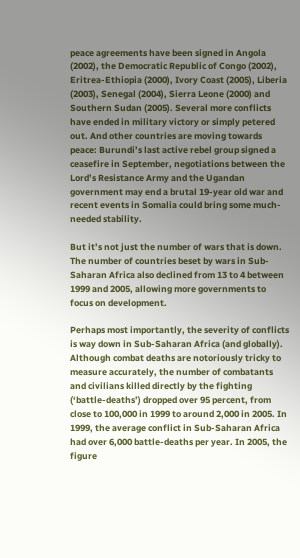peace agreements have been signed in Angola (2002), the Democratic Republic of Congo (2002), Eritrea-Ethiopia (2000), Ivory Coast (2005), Liberia (2003), Senegal (2004), Sierra Leone (2000) and Southern Sudan (2005). Several more conflicts have ended in military victory or simply petered out. And other countries are moving towards peace: Burundi’s last active rebel group signed a ceasefire in September, negotiations between the Lord’s Resistance Army and the Ugandan government may end a brutal 19-year old war and recent events in Somalia could bring some much-needed stability.

But it’s not just the number of wars that is down. The number of countries beset by wars in Sub-Saharan Africa also declined from 13 to 4 between 1999 and 2005, allowing more governments to focus on development.

Perhaps most importantly, the severity of conflicts is way down in Sub-Saharan Africa (and globally). Although combat deaths are notoriously tricky to measure accurately, the number of combatants and civilians killed directly by the fighting (‘battle-deaths’) dropped over 95 percent, from close to 100,000 in 1999 to around 2,000 in 2005. In 1999, the average conflict in Sub-Saharan Africa had over 6,000 battle-deaths per year. In 2005, the figure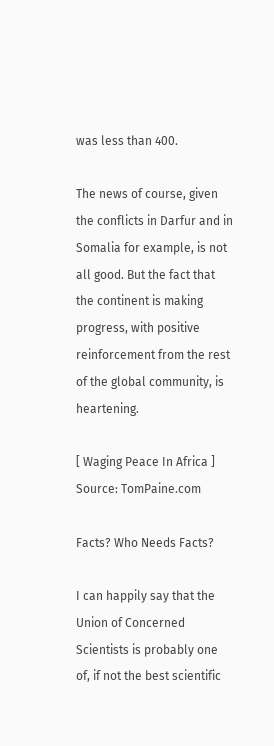was less than 400.

The news of course, given the conflicts in Darfur and in Somalia for example, is not all good. But the fact that the continent is making progress, with positive reinforcement from the rest of the global community, is heartening.

[ Waging Peace In Africa ]
Source: TomPaine.com

Facts? Who Needs Facts?

I can happily say that the Union of Concerned Scientists is probably one of, if not the best scientific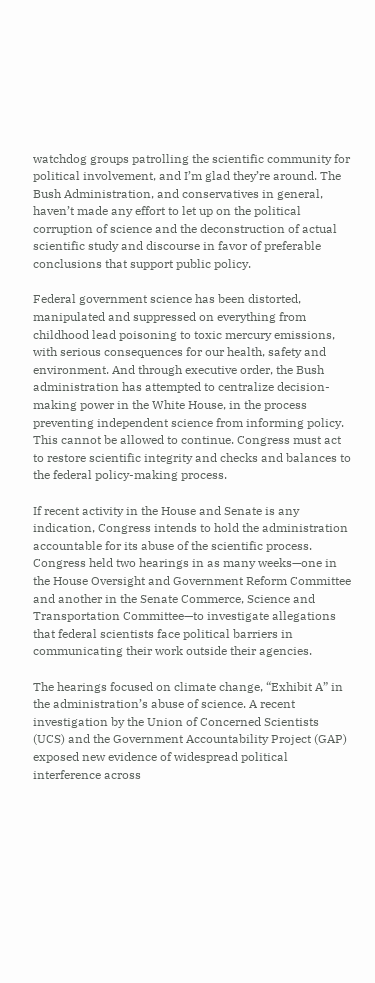watchdog groups patrolling the scientific community for political involvement, and I’m glad they’re around. The Bush Administration, and conservatives in general, haven’t made any effort to let up on the political corruption of science and the deconstruction of actual scientific study and discourse in favor of preferable conclusions that support public policy.

Federal government science has been distorted, manipulated and suppressed on everything from childhood lead poisoning to toxic mercury emissions, with serious consequences for our health, safety and environment. And through executive order, the Bush administration has attempted to centralize decision-making power in the White House, in the process preventing independent science from informing policy. This cannot be allowed to continue. Congress must act to restore scientific integrity and checks and balances to the federal policy-making process.

If recent activity in the House and Senate is any indication, Congress intends to hold the administration accountable for its abuse of the scientific process. Congress held two hearings in as many weeks—one in the House Oversight and Government Reform Committee and another in the Senate Commerce, Science and Transportation Committee—to investigate allegations that federal scientists face political barriers in communicating their work outside their agencies.

The hearings focused on climate change, “Exhibit A” in the administration’s abuse of science. A recent investigation by the Union of Concerned Scientists (UCS) and the Government Accountability Project (GAP) exposed new evidence of widespread political interference across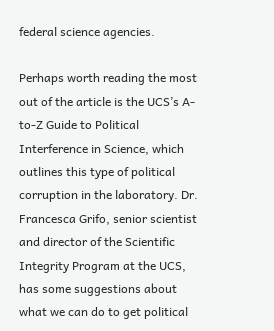federal science agencies.

Perhaps worth reading the most out of the article is the UCS’s A-to-Z Guide to Political Interference in Science, which outlines this type of political corruption in the laboratory. Dr. Francesca Grifo, senior scientist and director of the Scientific Integrity Program at the UCS, has some suggestions about what we can do to get political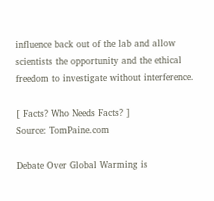influence back out of the lab and allow scientists the opportunity and the ethical freedom to investigate without interference.

[ Facts? Who Needs Facts? ]
Source: TomPaine.com

Debate Over Global Warming is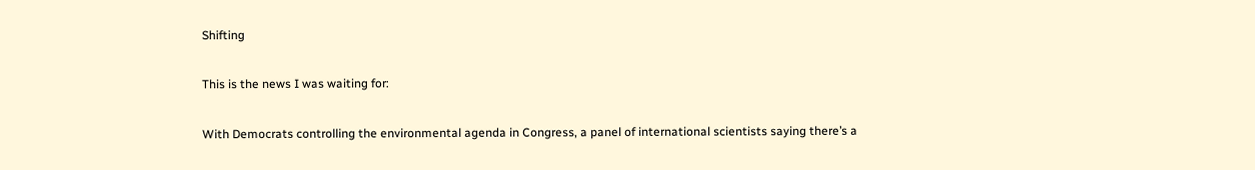Shifting

This is the news I was waiting for:

With Democrats controlling the environmental agenda in Congress, a panel of international scientists saying there’s a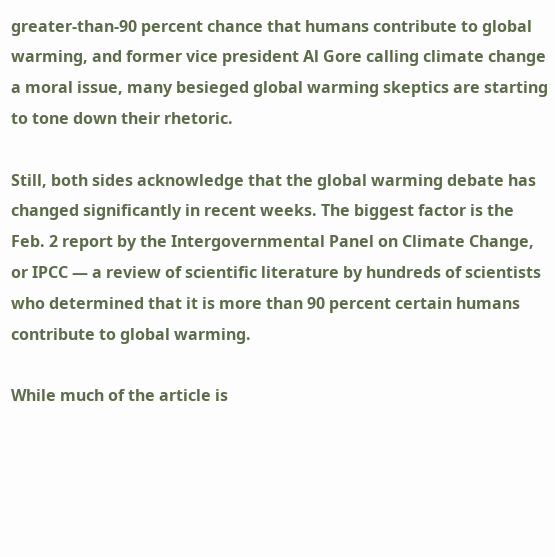greater-than-90 percent chance that humans contribute to global warming, and former vice president Al Gore calling climate change a moral issue, many besieged global warming skeptics are starting to tone down their rhetoric.

Still, both sides acknowledge that the global warming debate has changed significantly in recent weeks. The biggest factor is the Feb. 2 report by the Intergovernmental Panel on Climate Change, or IPCC — a review of scientific literature by hundreds of scientists who determined that it is more than 90 percent certain humans contribute to global warming.

While much of the article is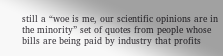still a “woe is me, our scientific opinions are in the minority” set of quotes from people whose bills are being paid by industry that profits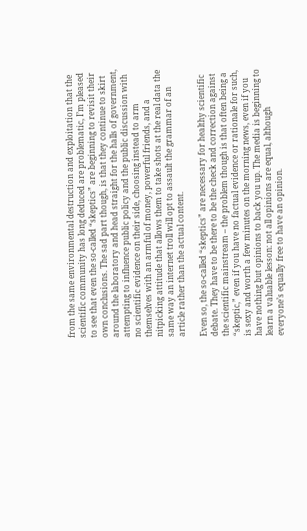from the same environmental destruction and exploitation that the scientific community has long deduced are problematic, I’m pleased to see that even the so-called “skeptics” are beginning to revisit their own conclusions. The sad part though, is that they continue to skirt around the laboratory and head straight for the halls of government, attempting to influence public policy and the public discussion with no scientific evidence on their side, choosing instead to arm themselves with an armful of money, powerful friends, and a nitpicking attitude that allows them to take shots at the real data the same way an internet troll will opt to assault the grammar of an article rather than the actual content.

Even so, the so-called “skeptics” are necessary for healthy scientific debate. They have to be there to be the check and correction against the scientific mainstream – the problem though is that often being a “skeptic,” even if you have no factual evidence or rationale for such, is sexy and worth a few minutes on the morning news, even if you have nothing but opinions to back you up. The media is beginning to learn a valuable lesson: not all opinions are equal, although everyone’s equally free to have an opinion.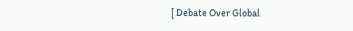[ Debate Over Global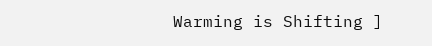Warming is Shifting ]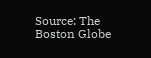Source: The Boston Globe